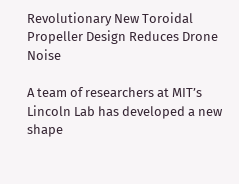Revolutionary New Toroidal Propeller Design Reduces Drone Noise

A team of researchers at MIT’s Lincoln Lab has developed a new shape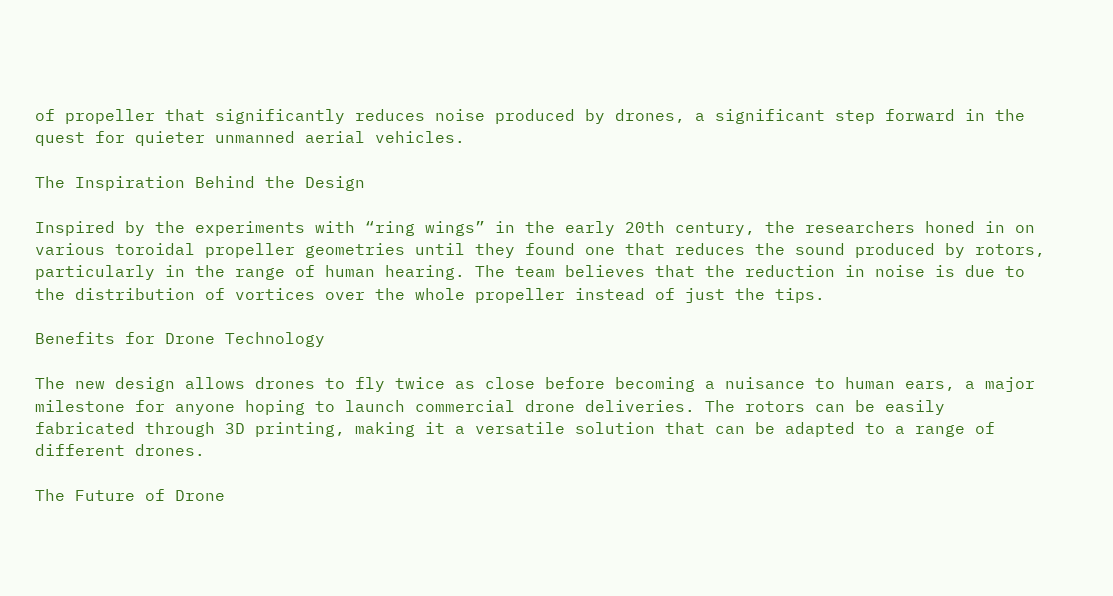of propeller that significantly reduces noise produced by drones, a significant step forward in the quest for quieter unmanned aerial vehicles.

The Inspiration Behind the Design

Inspired by the experiments with “ring wings” in the early 20th century, the researchers honed in on various toroidal propeller geometries until they found one that reduces the sound produced by rotors, particularly in the range of human hearing. The team believes that the reduction in noise is due to the distribution of vortices over the whole propeller instead of just the tips.

Benefits for Drone Technology

The new design allows drones to fly twice as close before becoming a nuisance to human ears, a major milestone for anyone hoping to launch commercial drone deliveries. The rotors can be easily fabricated through 3D printing, making it a versatile solution that can be adapted to a range of different drones.

The Future of Drone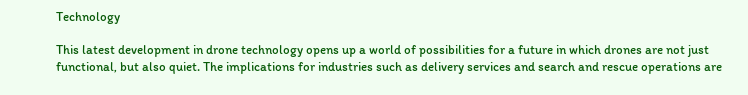Technology

This latest development in drone technology opens up a world of possibilities for a future in which drones are not just functional, but also quiet. The implications for industries such as delivery services and search and rescue operations are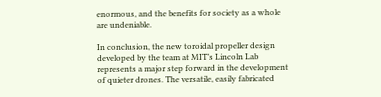enormous, and the benefits for society as a whole are undeniable.

In conclusion, the new toroidal propeller design developed by the team at MIT’s Lincoln Lab represents a major step forward in the development of quieter drones. The versatile, easily fabricated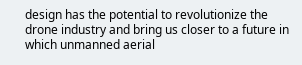design has the potential to revolutionize the drone industry and bring us closer to a future in which unmanned aerial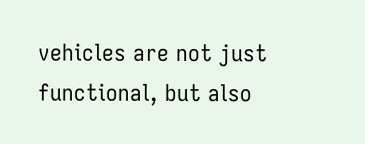vehicles are not just functional, but also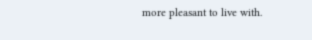more pleasant to live with.